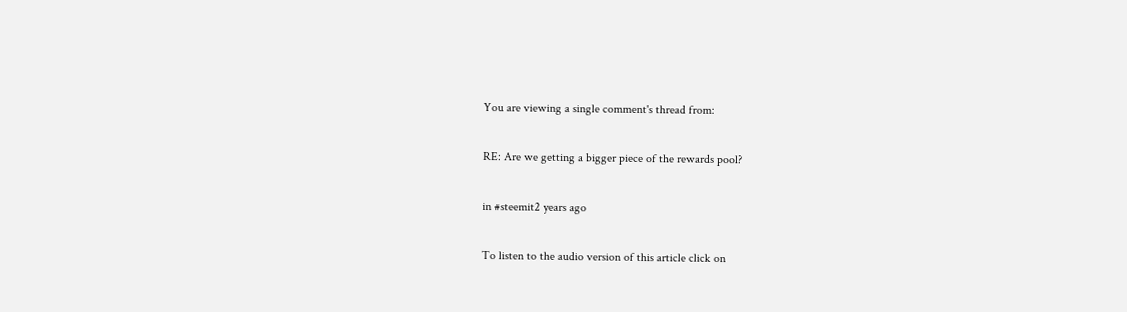You are viewing a single comment's thread from:

RE: Are we getting a bigger piece of the rewards pool?

in #steemit2 years ago

To listen to the audio version of this article click on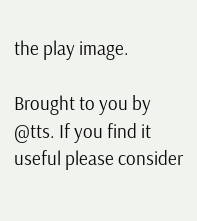the play image.

Brought to you by @tts. If you find it useful please consider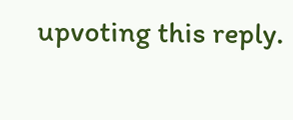upvoting this reply.